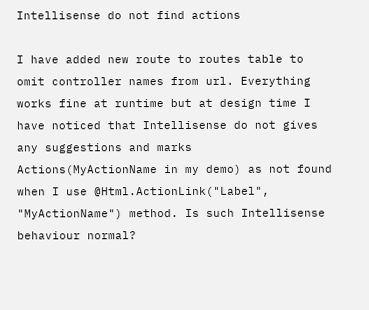Intellisense do not find actions

I have added new route to routes table to omit controller names from url. Everything works fine at runtime but at design time I have noticed that Intellisense do not gives any suggestions and marks Actions(MyActionName in my demo) as not found when I use @Html.ActionLink("Label", "MyActionName") method. Is such Intellisense behaviour normal?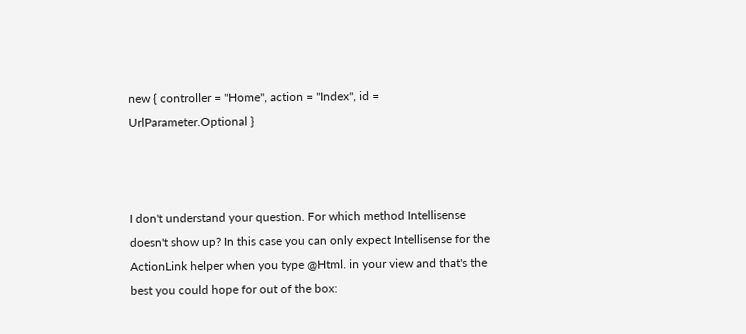new { controller = "Home", action = "Index", id = UrlParameter.Optional }



I don't understand your question. For which method Intellisense doesn't show up? In this case you can only expect Intellisense for the ActionLink helper when you type @Html. in your view and that's the best you could hope for out of the box: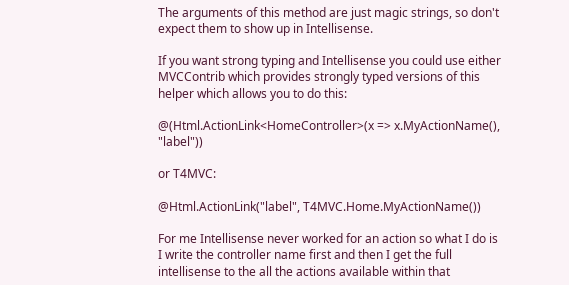The arguments of this method are just magic strings, so don't expect them to show up in Intellisense.

If you want strong typing and Intellisense you could use either MVCContrib which provides strongly typed versions of this helper which allows you to do this:

@(Html.ActionLink<HomeController>(x => x.MyActionName(), "label"))

or T4MVC:

@Html.ActionLink("label", T4MVC.Home.MyActionName())

For me Intellisense never worked for an action so what I do is I write the controller name first and then I get the full intellisense to the all the actions available within that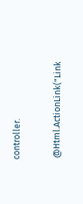controller.

 @Html.ActionLink("Link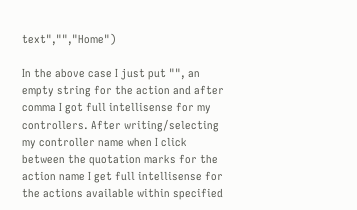text","","Home")

In the above case I just put "", an empty string for the action and after comma I got full intellisense for my controllers. After writing/selecting my controller name when I click between the quotation marks for the action name I get full intellisense for the actions available within specified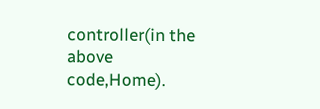controller(in the above code,Home).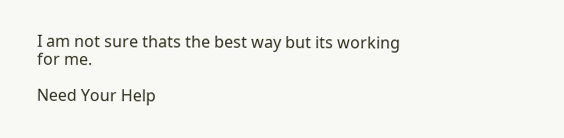I am not sure thats the best way but its working for me.

Need Your Help